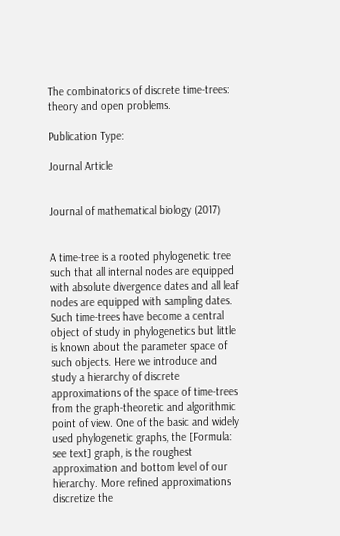The combinatorics of discrete time-trees: theory and open problems.

Publication Type:

Journal Article


Journal of mathematical biology (2017)


A time-tree is a rooted phylogenetic tree such that all internal nodes are equipped with absolute divergence dates and all leaf nodes are equipped with sampling dates. Such time-trees have become a central object of study in phylogenetics but little is known about the parameter space of such objects. Here we introduce and study a hierarchy of discrete approximations of the space of time-trees from the graph-theoretic and algorithmic point of view. One of the basic and widely used phylogenetic graphs, the [Formula: see text] graph, is the roughest approximation and bottom level of our hierarchy. More refined approximations discretize the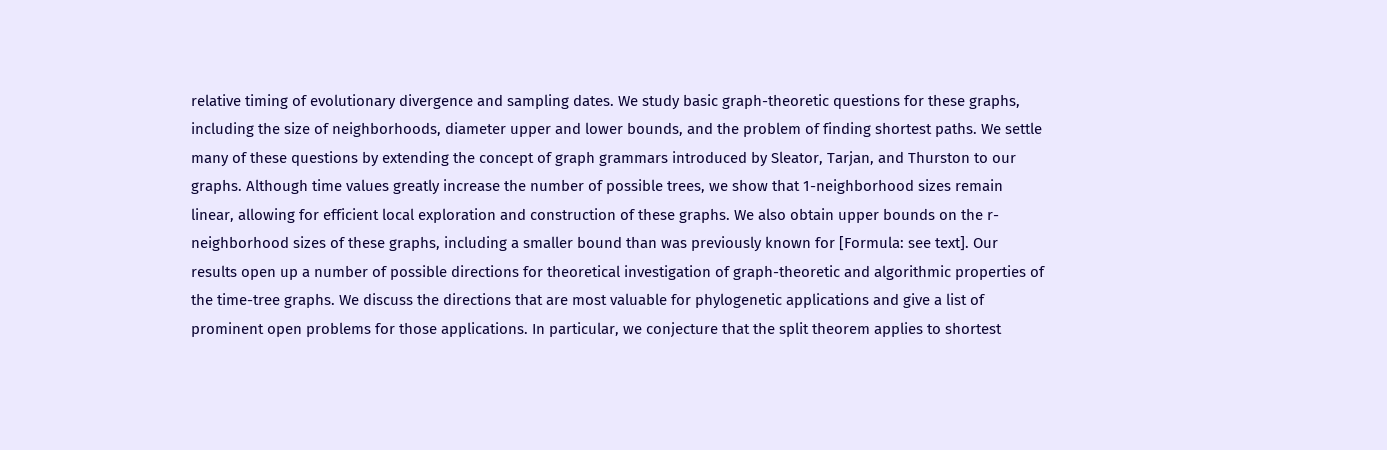relative timing of evolutionary divergence and sampling dates. We study basic graph-theoretic questions for these graphs, including the size of neighborhoods, diameter upper and lower bounds, and the problem of finding shortest paths. We settle many of these questions by extending the concept of graph grammars introduced by Sleator, Tarjan, and Thurston to our graphs. Although time values greatly increase the number of possible trees, we show that 1-neighborhood sizes remain linear, allowing for efficient local exploration and construction of these graphs. We also obtain upper bounds on the r-neighborhood sizes of these graphs, including a smaller bound than was previously known for [Formula: see text]. Our results open up a number of possible directions for theoretical investigation of graph-theoretic and algorithmic properties of the time-tree graphs. We discuss the directions that are most valuable for phylogenetic applications and give a list of prominent open problems for those applications. In particular, we conjecture that the split theorem applies to shortest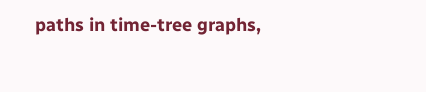paths in time-tree graphs,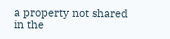a property not shared in the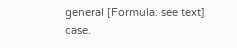general [Formula: see text] case.